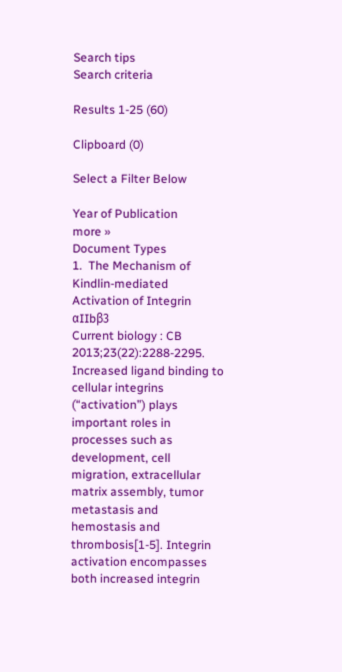Search tips
Search criteria

Results 1-25 (60)

Clipboard (0)

Select a Filter Below

Year of Publication
more »
Document Types
1.  The Mechanism of Kindlin-mediated Activation of Integrin αIIbβ3
Current biology : CB  2013;23(22):2288-2295.
Increased ligand binding to cellular integrins (“activation”) plays important roles in processes such as development, cell migration, extracellular matrix assembly, tumor metastasis and hemostasis and thrombosis[1-5]. Integrin activation encompasses both increased integrin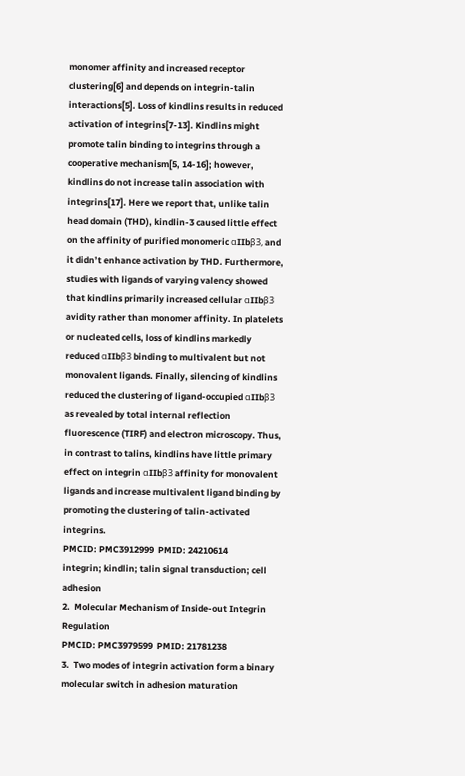monomer affinity and increased receptor clustering[6] and depends on integrin-talin interactions[5]. Loss of kindlins results in reduced activation of integrins[7-13]. Kindlins might promote talin binding to integrins through a cooperative mechanism[5, 14-16]; however, kindlins do not increase talin association with integrins[17]. Here we report that, unlike talin head domain (THD), kindlin-3 caused little effect on the affinity of purified monomeric αIIbβ3, and it didn’t enhance activation by THD. Furthermore, studies with ligands of varying valency showed that kindlins primarily increased cellular αIIbβ3 avidity rather than monomer affinity. In platelets or nucleated cells, loss of kindlins markedly reduced αIIbβ3 binding to multivalent but not monovalent ligands. Finally, silencing of kindlins reduced the clustering of ligand-occupied αIIbβ3 as revealed by total internal reflection fluorescence (TIRF) and electron microscopy. Thus, in contrast to talins, kindlins have little primary effect on integrin αIIbβ3 affinity for monovalent ligands and increase multivalent ligand binding by promoting the clustering of talin-activated integrins.
PMCID: PMC3912999  PMID: 24210614
integrin; kindlin; talin signal transduction; cell adhesion
2.  Molecular Mechanism of Inside-out Integrin Regulation
PMCID: PMC3979599  PMID: 21781238
3.  Two modes of integrin activation form a binary molecular switch in adhesion maturation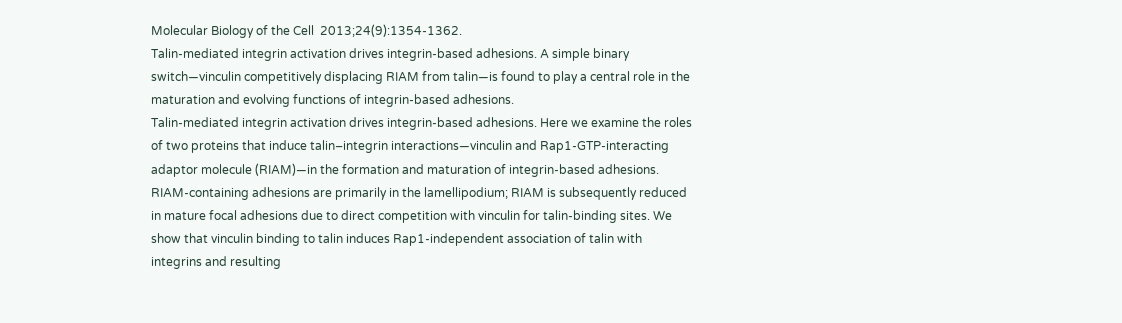Molecular Biology of the Cell  2013;24(9):1354-1362.
Talin-mediated integrin activation drives integrin-based adhesions. A simple binary switch—vinculin competitively displacing RIAM from talin—is found to play a central role in the maturation and evolving functions of integrin-based adhesions.
Talin-mediated integrin activation drives integrin-based adhesions. Here we examine the roles of two proteins that induce talin–integrin interactions—vinculin and Rap1-GTP-interacting adaptor molecule (RIAM)—in the formation and maturation of integrin-based adhesions. RIAM-containing adhesions are primarily in the lamellipodium; RIAM is subsequently reduced in mature focal adhesions due to direct competition with vinculin for talin-binding sites. We show that vinculin binding to talin induces Rap1-independent association of talin with integrins and resulting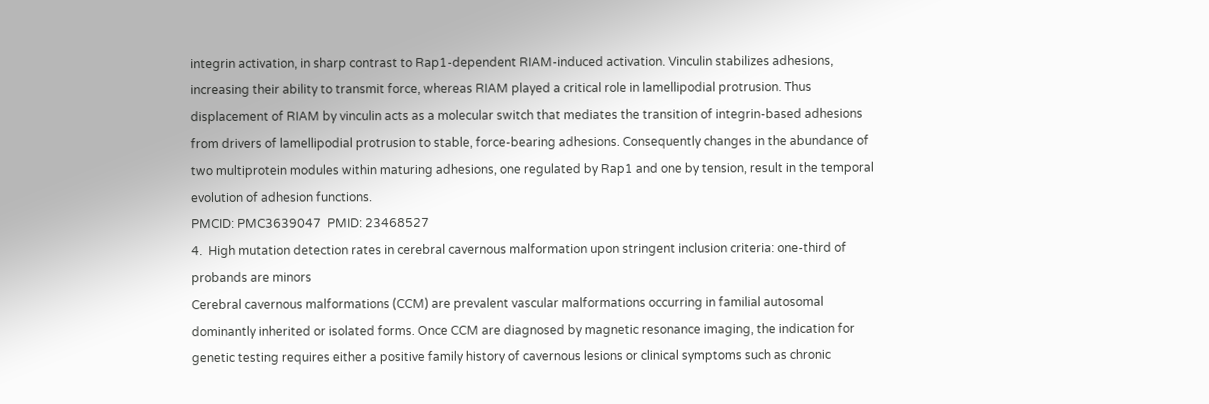integrin activation, in sharp contrast to Rap1-dependent RIAM-induced activation. Vinculin stabilizes adhesions, increasing their ability to transmit force, whereas RIAM played a critical role in lamellipodial protrusion. Thus displacement of RIAM by vinculin acts as a molecular switch that mediates the transition of integrin-based adhesions from drivers of lamellipodial protrusion to stable, force-bearing adhesions. Consequently changes in the abundance of two multiprotein modules within maturing adhesions, one regulated by Rap1 and one by tension, result in the temporal evolution of adhesion functions.
PMCID: PMC3639047  PMID: 23468527
4.  High mutation detection rates in cerebral cavernous malformation upon stringent inclusion criteria: one-third of probands are minors
Cerebral cavernous malformations (CCM) are prevalent vascular malformations occurring in familial autosomal dominantly inherited or isolated forms. Once CCM are diagnosed by magnetic resonance imaging, the indication for genetic testing requires either a positive family history of cavernous lesions or clinical symptoms such as chronic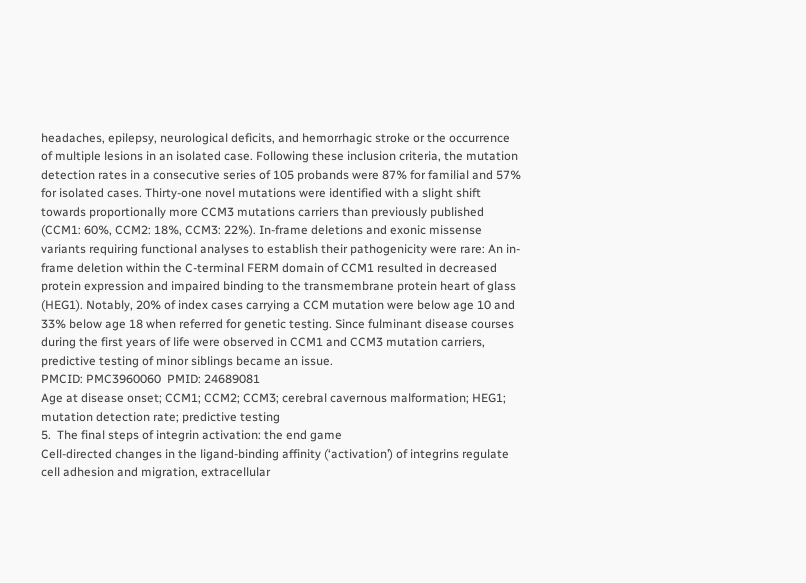headaches, epilepsy, neurological deficits, and hemorrhagic stroke or the occurrence of multiple lesions in an isolated case. Following these inclusion criteria, the mutation detection rates in a consecutive series of 105 probands were 87% for familial and 57% for isolated cases. Thirty-one novel mutations were identified with a slight shift towards proportionally more CCM3 mutations carriers than previously published (CCM1: 60%, CCM2: 18%, CCM3: 22%). In-frame deletions and exonic missense variants requiring functional analyses to establish their pathogenicity were rare: An in-frame deletion within the C-terminal FERM domain of CCM1 resulted in decreased protein expression and impaired binding to the transmembrane protein heart of glass (HEG1). Notably, 20% of index cases carrying a CCM mutation were below age 10 and 33% below age 18 when referred for genetic testing. Since fulminant disease courses during the first years of life were observed in CCM1 and CCM3 mutation carriers, predictive testing of minor siblings became an issue.
PMCID: PMC3960060  PMID: 24689081
Age at disease onset; CCM1; CCM2; CCM3; cerebral cavernous malformation; HEG1; mutation detection rate; predictive testing
5.  The final steps of integrin activation: the end game
Cell-directed changes in the ligand-binding affinity (‘activation’) of integrins regulate cell adhesion and migration, extracellular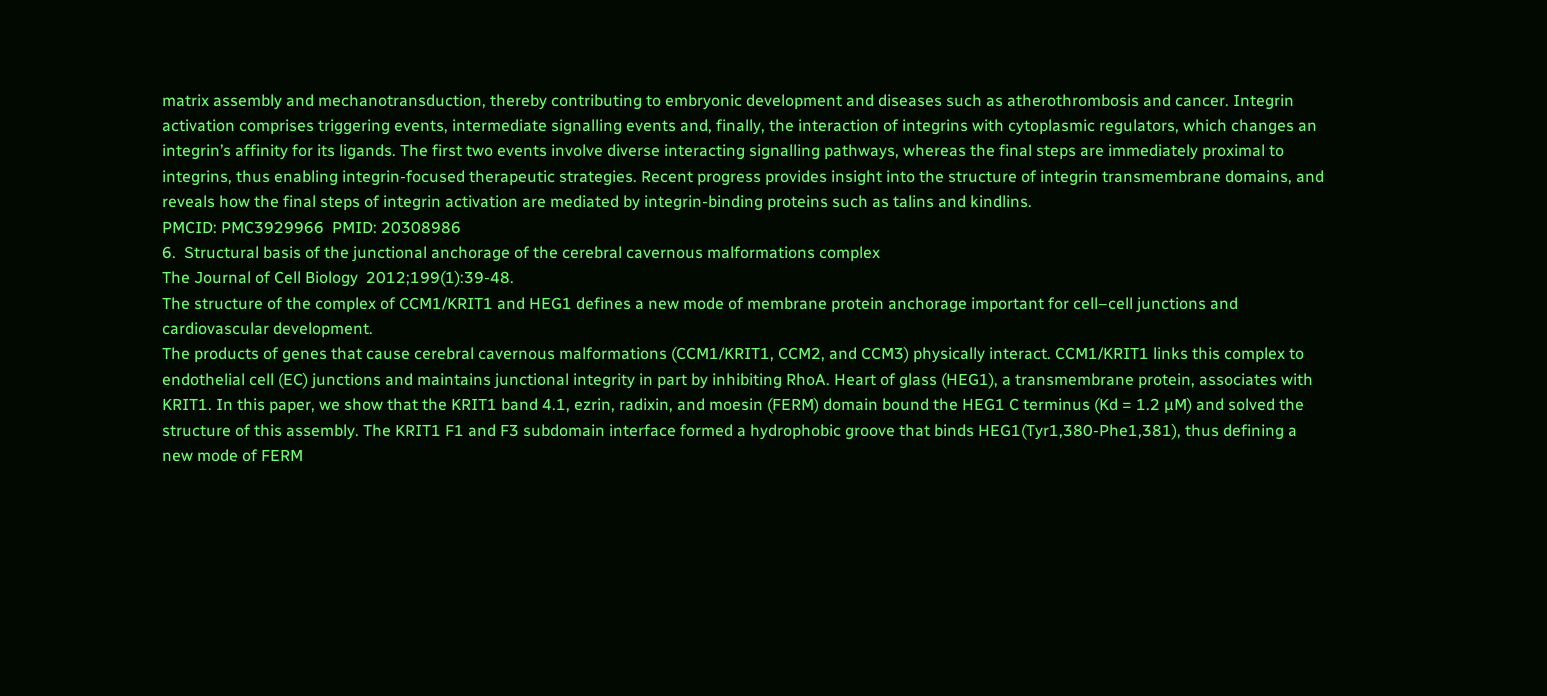matrix assembly and mechanotransduction, thereby contributing to embryonic development and diseases such as atherothrombosis and cancer. Integrin activation comprises triggering events, intermediate signalling events and, finally, the interaction of integrins with cytoplasmic regulators, which changes an integrin’s affinity for its ligands. The first two events involve diverse interacting signalling pathways, whereas the final steps are immediately proximal to integrins, thus enabling integrin-focused therapeutic strategies. Recent progress provides insight into the structure of integrin transmembrane domains, and reveals how the final steps of integrin activation are mediated by integrin-binding proteins such as talins and kindlins.
PMCID: PMC3929966  PMID: 20308986
6.  Structural basis of the junctional anchorage of the cerebral cavernous malformations complex
The Journal of Cell Biology  2012;199(1):39-48.
The structure of the complex of CCM1/KRIT1 and HEG1 defines a new mode of membrane protein anchorage important for cell–cell junctions and cardiovascular development.
The products of genes that cause cerebral cavernous malformations (CCM1/KRIT1, CCM2, and CCM3) physically interact. CCM1/KRIT1 links this complex to endothelial cell (EC) junctions and maintains junctional integrity in part by inhibiting RhoA. Heart of glass (HEG1), a transmembrane protein, associates with KRIT1. In this paper, we show that the KRIT1 band 4.1, ezrin, radixin, and moesin (FERM) domain bound the HEG1 C terminus (Kd = 1.2 µM) and solved the structure of this assembly. The KRIT1 F1 and F3 subdomain interface formed a hydrophobic groove that binds HEG1(Tyr1,380-Phe1,381), thus defining a new mode of FERM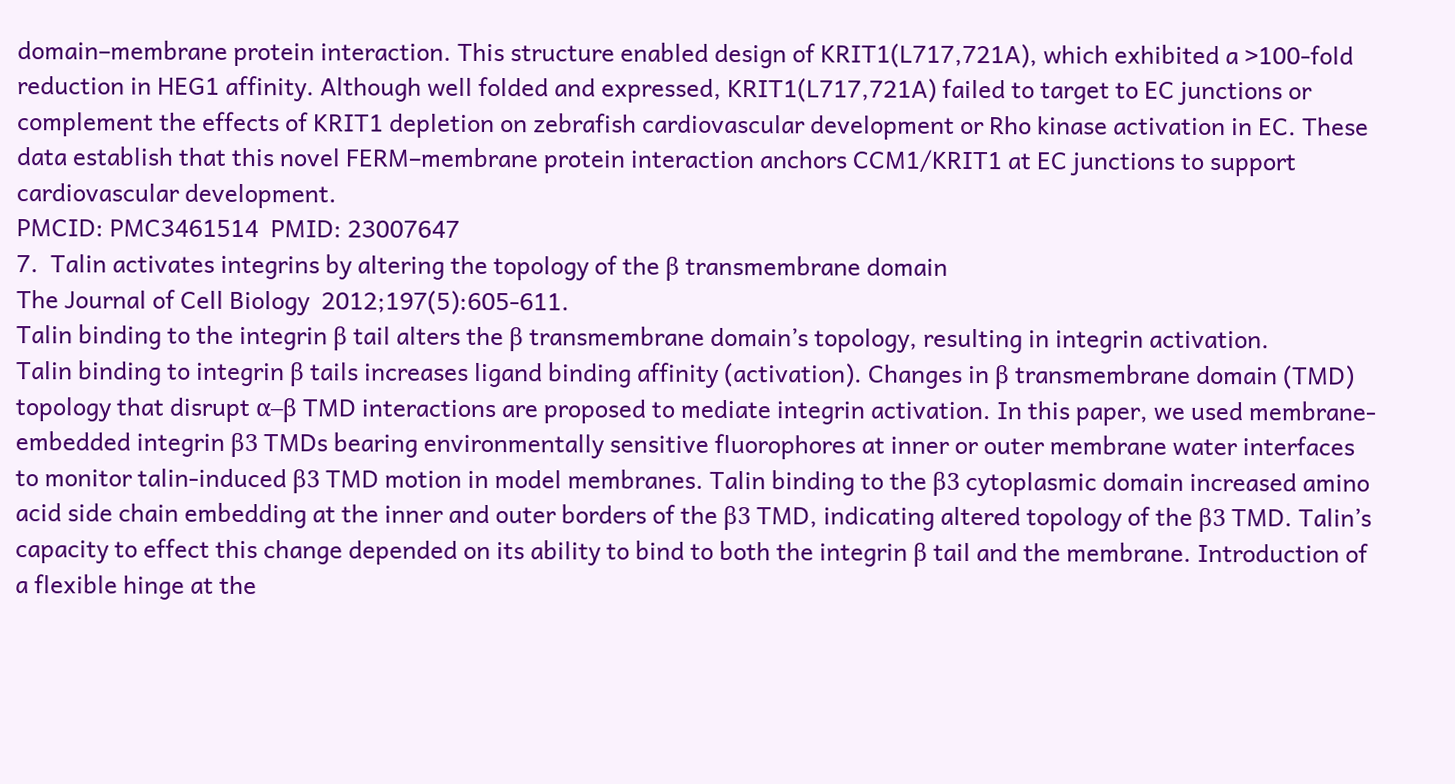domain–membrane protein interaction. This structure enabled design of KRIT1(L717,721A), which exhibited a >100-fold reduction in HEG1 affinity. Although well folded and expressed, KRIT1(L717,721A) failed to target to EC junctions or complement the effects of KRIT1 depletion on zebrafish cardiovascular development or Rho kinase activation in EC. These data establish that this novel FERM–membrane protein interaction anchors CCM1/KRIT1 at EC junctions to support cardiovascular development.
PMCID: PMC3461514  PMID: 23007647
7.  Talin activates integrins by altering the topology of the β transmembrane domain
The Journal of Cell Biology  2012;197(5):605-611.
Talin binding to the integrin β tail alters the β transmembrane domain’s topology, resulting in integrin activation.
Talin binding to integrin β tails increases ligand binding affinity (activation). Changes in β transmembrane domain (TMD) topology that disrupt α–β TMD interactions are proposed to mediate integrin activation. In this paper, we used membrane-embedded integrin β3 TMDs bearing environmentally sensitive fluorophores at inner or outer membrane water interfaces to monitor talin-induced β3 TMD motion in model membranes. Talin binding to the β3 cytoplasmic domain increased amino acid side chain embedding at the inner and outer borders of the β3 TMD, indicating altered topology of the β3 TMD. Talin’s capacity to effect this change depended on its ability to bind to both the integrin β tail and the membrane. Introduction of a flexible hinge at the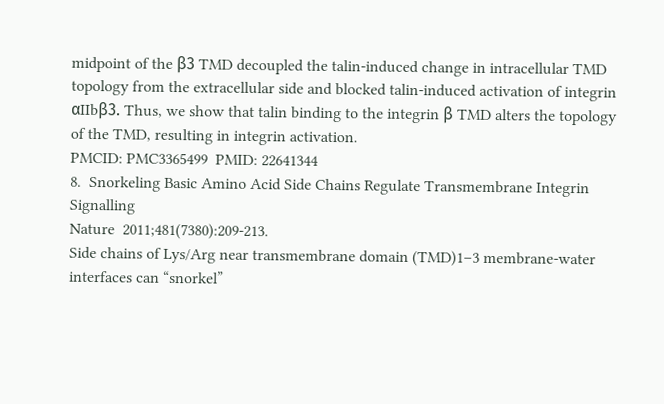midpoint of the β3 TMD decoupled the talin-induced change in intracellular TMD topology from the extracellular side and blocked talin-induced activation of integrin αIIbβ3. Thus, we show that talin binding to the integrin β TMD alters the topology of the TMD, resulting in integrin activation.
PMCID: PMC3365499  PMID: 22641344
8.  Snorkeling Basic Amino Acid Side Chains Regulate Transmembrane Integrin Signalling
Nature  2011;481(7380):209-213.
Side chains of Lys/Arg near transmembrane domain (TMD)1–3 membrane-water interfaces can “snorkel”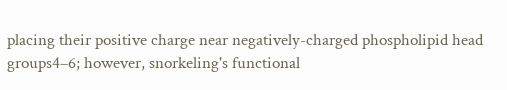placing their positive charge near negatively-charged phospholipid head groups4–6; however, snorkeling's functional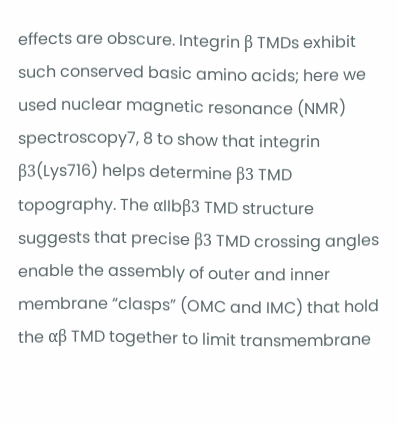effects are obscure. Integrin β TMDs exhibit such conserved basic amino acids; here we used nuclear magnetic resonance (NMR) spectroscopy7, 8 to show that integrin β3(Lys716) helps determine β3 TMD topography. The αIIbβ3 TMD structure suggests that precise β3 TMD crossing angles enable the assembly of outer and inner membrane “clasps” (OMC and IMC) that hold the αβ TMD together to limit transmembrane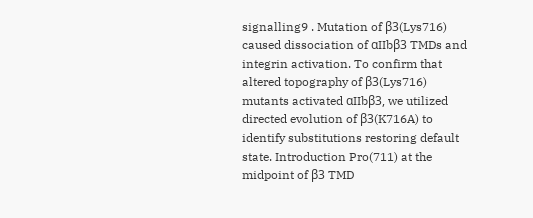signalling9 . Mutation of β3(Lys716) caused dissociation of αIIbβ3 TMDs and integrin activation. To confirm that altered topography of β3(Lys716) mutants activated αIIbβ3, we utilized directed evolution of β3(K716A) to identify substitutions restoring default state. Introduction Pro(711) at the midpoint of β3 TMD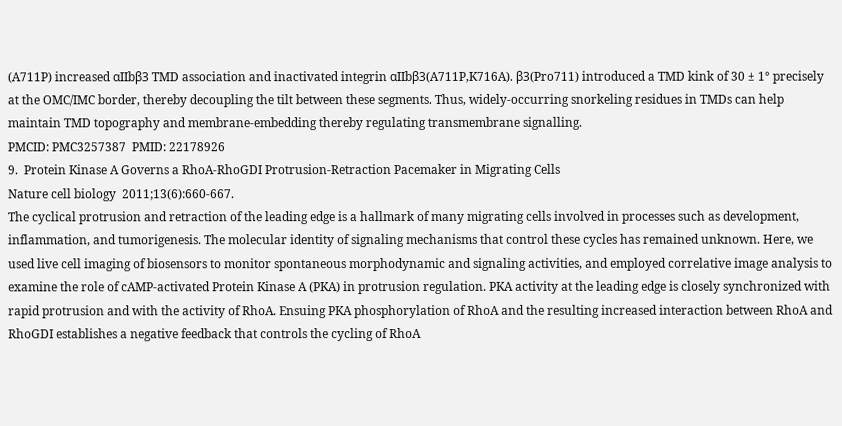(A711P) increased αIIbβ3 TMD association and inactivated integrin αIIbβ3(A711P,K716A). β3(Pro711) introduced a TMD kink of 30 ± 1° precisely at the OMC/IMC border, thereby decoupling the tilt between these segments. Thus, widely-occurring snorkeling residues in TMDs can help maintain TMD topography and membrane-embedding thereby regulating transmembrane signalling.
PMCID: PMC3257387  PMID: 22178926
9.  Protein Kinase A Governs a RhoA-RhoGDI Protrusion-Retraction Pacemaker in Migrating Cells
Nature cell biology  2011;13(6):660-667.
The cyclical protrusion and retraction of the leading edge is a hallmark of many migrating cells involved in processes such as development, inflammation, and tumorigenesis. The molecular identity of signaling mechanisms that control these cycles has remained unknown. Here, we used live cell imaging of biosensors to monitor spontaneous morphodynamic and signaling activities, and employed correlative image analysis to examine the role of cAMP-activated Protein Kinase A (PKA) in protrusion regulation. PKA activity at the leading edge is closely synchronized with rapid protrusion and with the activity of RhoA. Ensuing PKA phosphorylation of RhoA and the resulting increased interaction between RhoA and RhoGDI establishes a negative feedback that controls the cycling of RhoA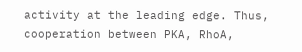activity at the leading edge. Thus, cooperation between PKA, RhoA,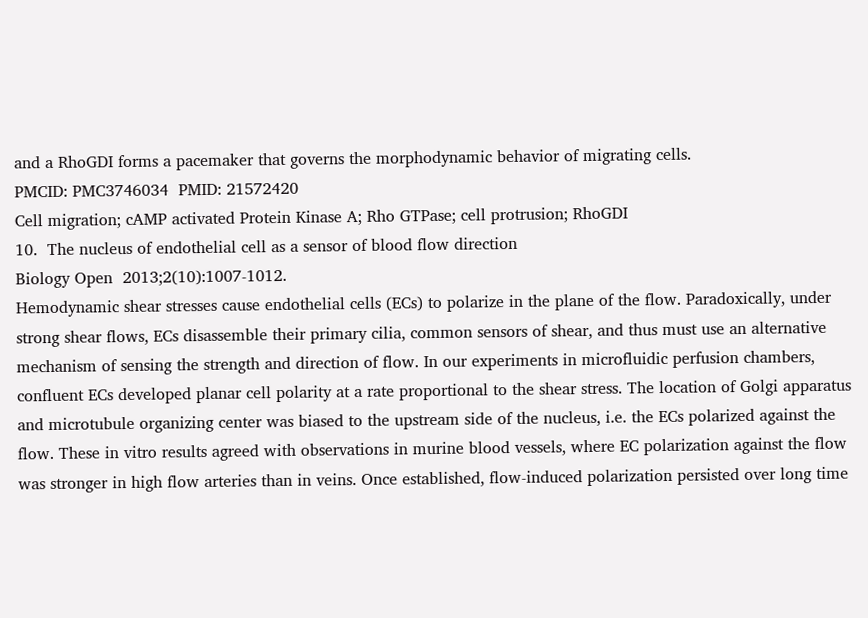and a RhoGDI forms a pacemaker that governs the morphodynamic behavior of migrating cells.
PMCID: PMC3746034  PMID: 21572420
Cell migration; cAMP activated Protein Kinase A; Rho GTPase; cell protrusion; RhoGDI
10.  The nucleus of endothelial cell as a sensor of blood flow direction
Biology Open  2013;2(10):1007-1012.
Hemodynamic shear stresses cause endothelial cells (ECs) to polarize in the plane of the flow. Paradoxically, under strong shear flows, ECs disassemble their primary cilia, common sensors of shear, and thus must use an alternative mechanism of sensing the strength and direction of flow. In our experiments in microfluidic perfusion chambers, confluent ECs developed planar cell polarity at a rate proportional to the shear stress. The location of Golgi apparatus and microtubule organizing center was biased to the upstream side of the nucleus, i.e. the ECs polarized against the flow. These in vitro results agreed with observations in murine blood vessels, where EC polarization against the flow was stronger in high flow arteries than in veins. Once established, flow-induced polarization persisted over long time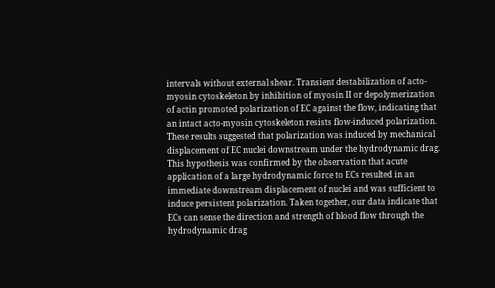intervals without external shear. Transient destabilization of acto-myosin cytoskeleton by inhibition of myosin II or depolymerization of actin promoted polarization of EC against the flow, indicating that an intact acto-myosin cytoskeleton resists flow-induced polarization. These results suggested that polarization was induced by mechanical displacement of EC nuclei downstream under the hydrodynamic drag. This hypothesis was confirmed by the observation that acute application of a large hydrodynamic force to ECs resulted in an immediate downstream displacement of nuclei and was sufficient to induce persistent polarization. Taken together, our data indicate that ECs can sense the direction and strength of blood flow through the hydrodynamic drag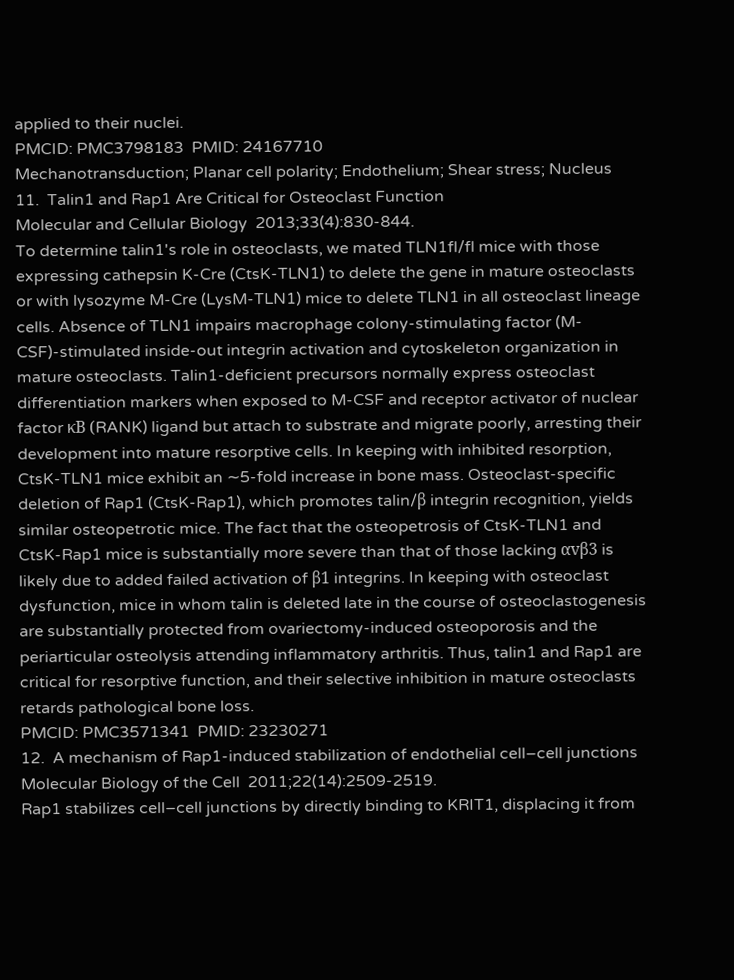applied to their nuclei.
PMCID: PMC3798183  PMID: 24167710
Mechanotransduction; Planar cell polarity; Endothelium; Shear stress; Nucleus
11.  Talin1 and Rap1 Are Critical for Osteoclast Function
Molecular and Cellular Biology  2013;33(4):830-844.
To determine talin1's role in osteoclasts, we mated TLN1fl/fl mice with those expressing cathepsin K-Cre (CtsK-TLN1) to delete the gene in mature osteoclasts or with lysozyme M-Cre (LysM-TLN1) mice to delete TLN1 in all osteoclast lineage cells. Absence of TLN1 impairs macrophage colony-stimulating factor (M-CSF)-stimulated inside-out integrin activation and cytoskeleton organization in mature osteoclasts. Talin1-deficient precursors normally express osteoclast differentiation markers when exposed to M-CSF and receptor activator of nuclear factor κB (RANK) ligand but attach to substrate and migrate poorly, arresting their development into mature resorptive cells. In keeping with inhibited resorption, CtsK-TLN1 mice exhibit an ∼5-fold increase in bone mass. Osteoclast-specific deletion of Rap1 (CtsK-Rap1), which promotes talin/β integrin recognition, yields similar osteopetrotic mice. The fact that the osteopetrosis of CtsK-TLN1 and CtsK-Rap1 mice is substantially more severe than that of those lacking αvβ3 is likely due to added failed activation of β1 integrins. In keeping with osteoclast dysfunction, mice in whom talin is deleted late in the course of osteoclastogenesis are substantially protected from ovariectomy-induced osteoporosis and the periarticular osteolysis attending inflammatory arthritis. Thus, talin1 and Rap1 are critical for resorptive function, and their selective inhibition in mature osteoclasts retards pathological bone loss.
PMCID: PMC3571341  PMID: 23230271
12.  A mechanism of Rap1-induced stabilization of endothelial cell–cell junctions
Molecular Biology of the Cell  2011;22(14):2509-2519.
Rap1 stabilizes cell–cell junctions by directly binding to KRIT1, displacing it from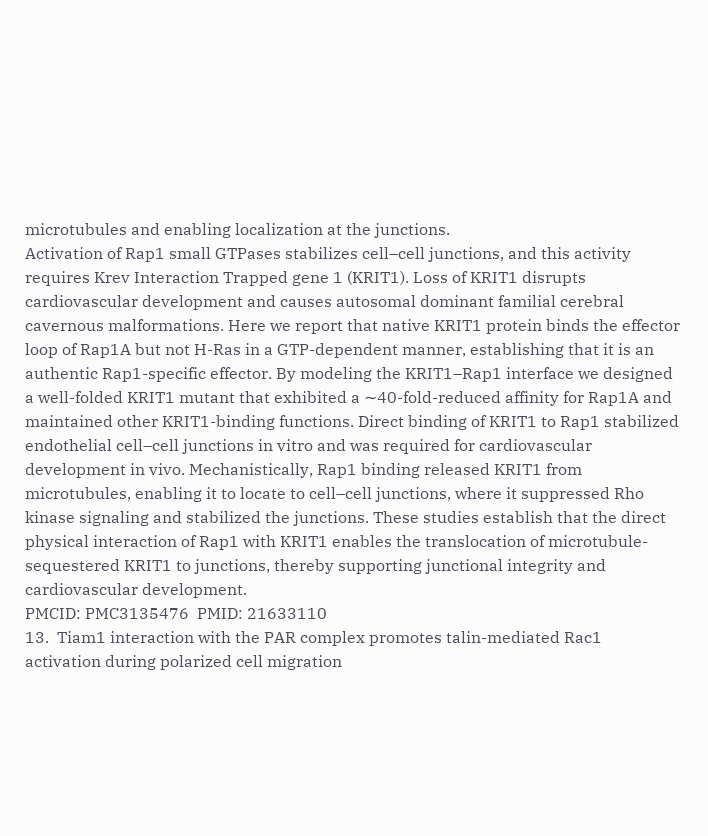microtubules and enabling localization at the junctions.
Activation of Rap1 small GTPases stabilizes cell–cell junctions, and this activity requires Krev Interaction Trapped gene 1 (KRIT1). Loss of KRIT1 disrupts cardiovascular development and causes autosomal dominant familial cerebral cavernous malformations. Here we report that native KRIT1 protein binds the effector loop of Rap1A but not H-Ras in a GTP-dependent manner, establishing that it is an authentic Rap1-specific effector. By modeling the KRIT1–Rap1 interface we designed a well-folded KRIT1 mutant that exhibited a ∼40-fold-reduced affinity for Rap1A and maintained other KRIT1-binding functions. Direct binding of KRIT1 to Rap1 stabilized endothelial cell–cell junctions in vitro and was required for cardiovascular development in vivo. Mechanistically, Rap1 binding released KRIT1 from microtubules, enabling it to locate to cell–cell junctions, where it suppressed Rho kinase signaling and stabilized the junctions. These studies establish that the direct physical interaction of Rap1 with KRIT1 enables the translocation of microtubule-sequestered KRIT1 to junctions, thereby supporting junctional integrity and cardiovascular development.
PMCID: PMC3135476  PMID: 21633110
13.  Tiam1 interaction with the PAR complex promotes talin-mediated Rac1 activation during polarized cell migration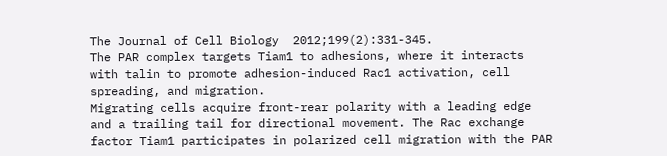The Journal of Cell Biology  2012;199(2):331-345.
The PAR complex targets Tiam1 to adhesions, where it interacts with talin to promote adhesion-induced Rac1 activation, cell spreading, and migration.
Migrating cells acquire front-rear polarity with a leading edge and a trailing tail for directional movement. The Rac exchange factor Tiam1 participates in polarized cell migration with the PAR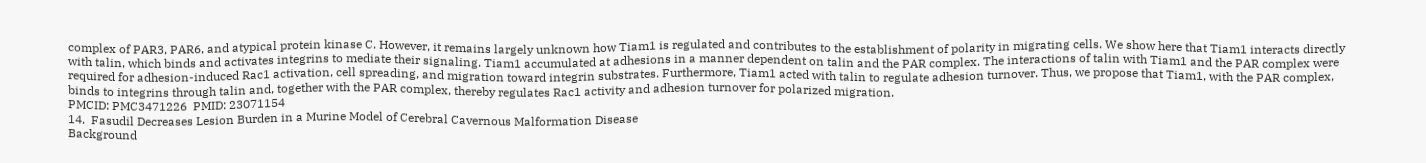complex of PAR3, PAR6, and atypical protein kinase C. However, it remains largely unknown how Tiam1 is regulated and contributes to the establishment of polarity in migrating cells. We show here that Tiam1 interacts directly with talin, which binds and activates integrins to mediate their signaling. Tiam1 accumulated at adhesions in a manner dependent on talin and the PAR complex. The interactions of talin with Tiam1 and the PAR complex were required for adhesion-induced Rac1 activation, cell spreading, and migration toward integrin substrates. Furthermore, Tiam1 acted with talin to regulate adhesion turnover. Thus, we propose that Tiam1, with the PAR complex, binds to integrins through talin and, together with the PAR complex, thereby regulates Rac1 activity and adhesion turnover for polarized migration.
PMCID: PMC3471226  PMID: 23071154
14.  Fasudil Decreases Lesion Burden in a Murine Model of Cerebral Cavernous Malformation Disease
Background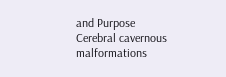and Purpose
Cerebral cavernous malformations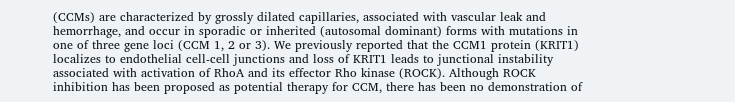(CCMs) are characterized by grossly dilated capillaries, associated with vascular leak and hemorrhage, and occur in sporadic or inherited (autosomal dominant) forms with mutations in one of three gene loci (CCM 1, 2 or 3). We previously reported that the CCM1 protein (KRIT1) localizes to endothelial cell-cell junctions and loss of KRIT1 leads to junctional instability associated with activation of RhoA and its effector Rho kinase (ROCK). Although ROCK inhibition has been proposed as potential therapy for CCM, there has been no demonstration of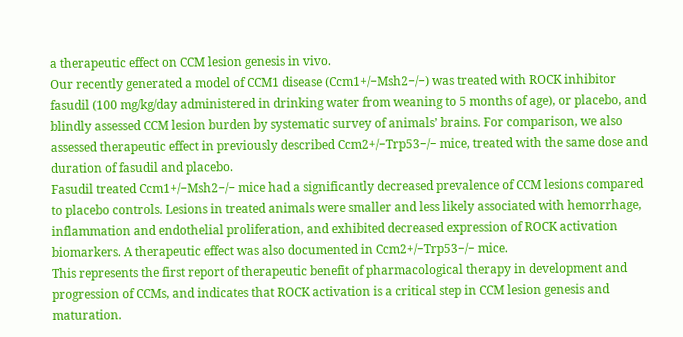a therapeutic effect on CCM lesion genesis in vivo.
Our recently generated a model of CCM1 disease (Ccm1+/−Msh2−/−) was treated with ROCK inhibitor fasudil (100 mg/kg/day administered in drinking water from weaning to 5 months of age), or placebo, and blindly assessed CCM lesion burden by systematic survey of animals’ brains. For comparison, we also assessed therapeutic effect in previously described Ccm2+/−Trp53−/− mice, treated with the same dose and duration of fasudil and placebo.
Fasudil treated Ccm1+/−Msh2−/− mice had a significantly decreased prevalence of CCM lesions compared to placebo controls. Lesions in treated animals were smaller and less likely associated with hemorrhage, inflammation and endothelial proliferation, and exhibited decreased expression of ROCK activation biomarkers. A therapeutic effect was also documented in Ccm2+/−Trp53−/− mice.
This represents the first report of therapeutic benefit of pharmacological therapy in development and progression of CCMs, and indicates that ROCK activation is a critical step in CCM lesion genesis and maturation.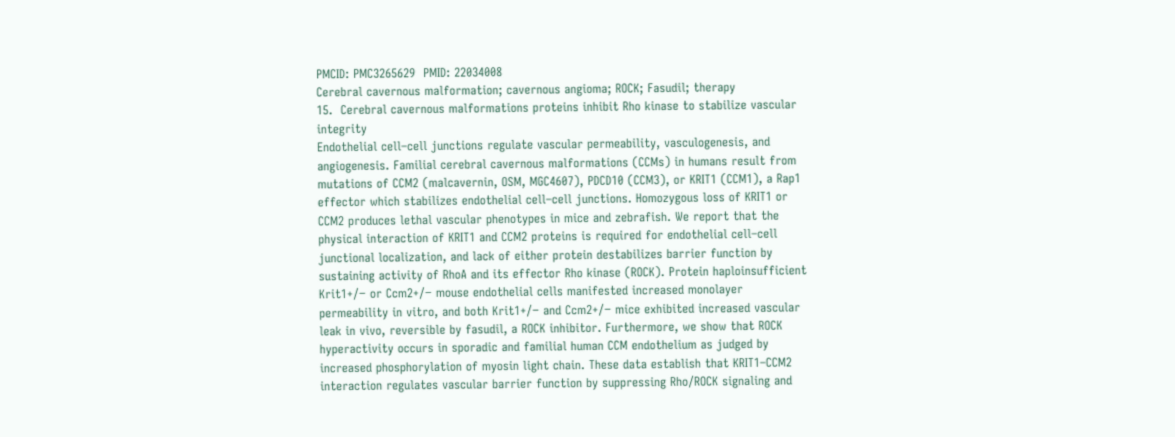PMCID: PMC3265629  PMID: 22034008
Cerebral cavernous malformation; cavernous angioma; ROCK; Fasudil; therapy
15.  Cerebral cavernous malformations proteins inhibit Rho kinase to stabilize vascular integrity
Endothelial cell–cell junctions regulate vascular permeability, vasculogenesis, and angiogenesis. Familial cerebral cavernous malformations (CCMs) in humans result from mutations of CCM2 (malcavernin, OSM, MGC4607), PDCD10 (CCM3), or KRIT1 (CCM1), a Rap1 effector which stabilizes endothelial cell–cell junctions. Homozygous loss of KRIT1 or CCM2 produces lethal vascular phenotypes in mice and zebrafish. We report that the physical interaction of KRIT1 and CCM2 proteins is required for endothelial cell–cell junctional localization, and lack of either protein destabilizes barrier function by sustaining activity of RhoA and its effector Rho kinase (ROCK). Protein haploinsufficient Krit1+/− or Ccm2+/− mouse endothelial cells manifested increased monolayer permeability in vitro, and both Krit1+/− and Ccm2+/− mice exhibited increased vascular leak in vivo, reversible by fasudil, a ROCK inhibitor. Furthermore, we show that ROCK hyperactivity occurs in sporadic and familial human CCM endothelium as judged by increased phosphorylation of myosin light chain. These data establish that KRIT1–CCM2 interaction regulates vascular barrier function by suppressing Rho/ROCK signaling and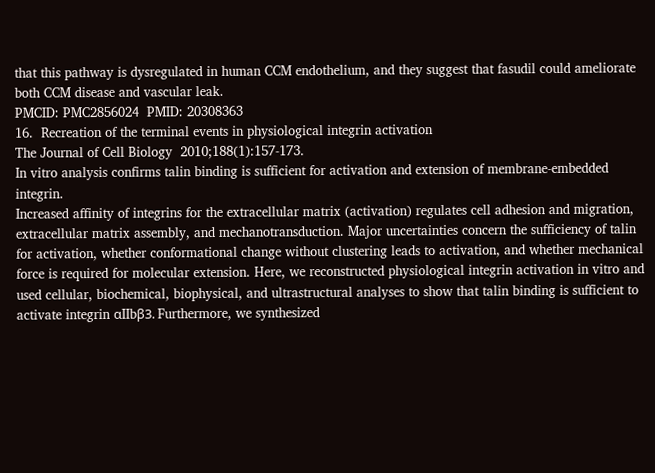that this pathway is dysregulated in human CCM endothelium, and they suggest that fasudil could ameliorate both CCM disease and vascular leak.
PMCID: PMC2856024  PMID: 20308363
16.  Recreation of the terminal events in physiological integrin activation
The Journal of Cell Biology  2010;188(1):157-173.
In vitro analysis confirms talin binding is sufficient for activation and extension of membrane-embedded integrin.
Increased affinity of integrins for the extracellular matrix (activation) regulates cell adhesion and migration, extracellular matrix assembly, and mechanotransduction. Major uncertainties concern the sufficiency of talin for activation, whether conformational change without clustering leads to activation, and whether mechanical force is required for molecular extension. Here, we reconstructed physiological integrin activation in vitro and used cellular, biochemical, biophysical, and ultrastructural analyses to show that talin binding is sufficient to activate integrin αIIbβ3. Furthermore, we synthesized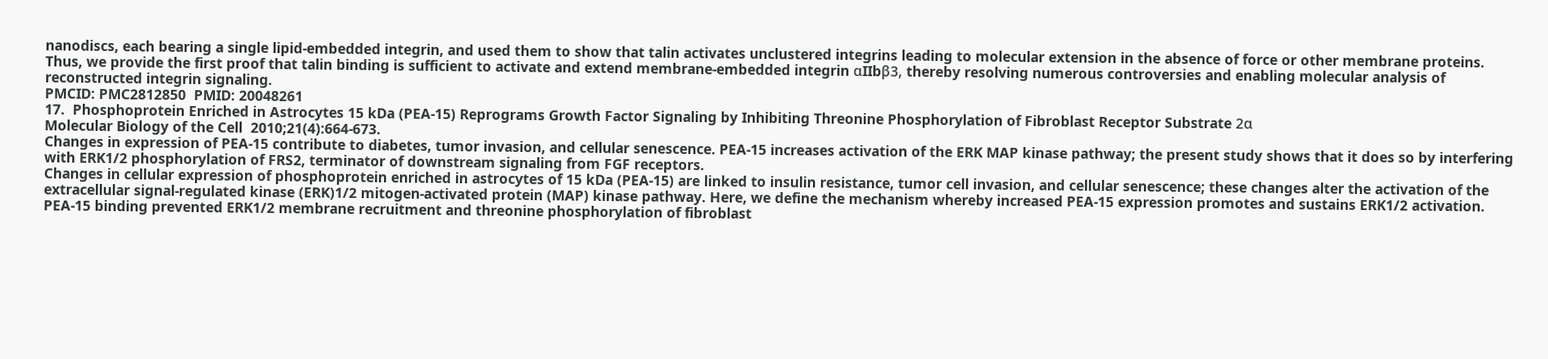nanodiscs, each bearing a single lipid-embedded integrin, and used them to show that talin activates unclustered integrins leading to molecular extension in the absence of force or other membrane proteins. Thus, we provide the first proof that talin binding is sufficient to activate and extend membrane-embedded integrin αIIbβ3, thereby resolving numerous controversies and enabling molecular analysis of reconstructed integrin signaling.
PMCID: PMC2812850  PMID: 20048261
17.  Phosphoprotein Enriched in Astrocytes 15 kDa (PEA-15) Reprograms Growth Factor Signaling by Inhibiting Threonine Phosphorylation of Fibroblast Receptor Substrate 2α
Molecular Biology of the Cell  2010;21(4):664-673.
Changes in expression of PEA-15 contribute to diabetes, tumor invasion, and cellular senescence. PEA-15 increases activation of the ERK MAP kinase pathway; the present study shows that it does so by interfering with ERK1/2 phosphorylation of FRS2, terminator of downstream signaling from FGF receptors.
Changes in cellular expression of phosphoprotein enriched in astrocytes of 15 kDa (PEA-15) are linked to insulin resistance, tumor cell invasion, and cellular senescence; these changes alter the activation of the extracellular signal-regulated kinase (ERK)1/2 mitogen-activated protein (MAP) kinase pathway. Here, we define the mechanism whereby increased PEA-15 expression promotes and sustains ERK1/2 activation. PEA-15 binding prevented ERK1/2 membrane recruitment and threonine phosphorylation of fibroblast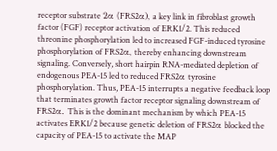receptor substrate 2α (FRS2α), a key link in fibroblast growth factor (FGF) receptor activation of ERK1/2. This reduced threonine phosphorylation led to increased FGF-induced tyrosine phosphorylation of FRS2α, thereby enhancing downstream signaling. Conversely, short hairpin RNA-mediated depletion of endogenous PEA-15 led to reduced FRS2α tyrosine phosphorylation. Thus, PEA-15 interrupts a negative feedback loop that terminates growth factor receptor signaling downstream of FRS2α. This is the dominant mechanism by which PEA-15 activates ERK1/2 because genetic deletion of FRS2α blocked the capacity of PEA-15 to activate the MAP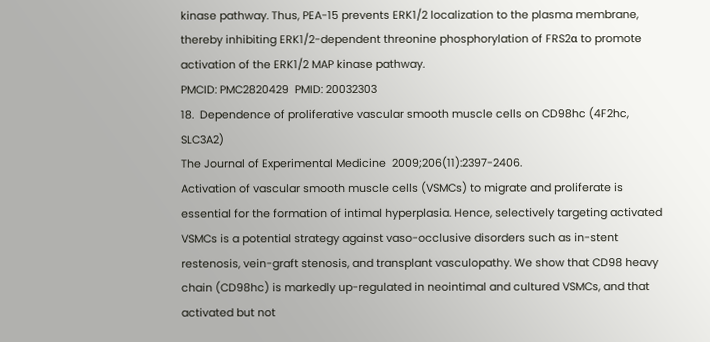kinase pathway. Thus, PEA-15 prevents ERK1/2 localization to the plasma membrane, thereby inhibiting ERK1/2-dependent threonine phosphorylation of FRS2α to promote activation of the ERK1/2 MAP kinase pathway.
PMCID: PMC2820429  PMID: 20032303
18.  Dependence of proliferative vascular smooth muscle cells on CD98hc (4F2hc, SLC3A2)
The Journal of Experimental Medicine  2009;206(11):2397-2406.
Activation of vascular smooth muscle cells (VSMCs) to migrate and proliferate is essential for the formation of intimal hyperplasia. Hence, selectively targeting activated VSMCs is a potential strategy against vaso-occlusive disorders such as in-stent restenosis, vein-graft stenosis, and transplant vasculopathy. We show that CD98 heavy chain (CD98hc) is markedly up-regulated in neointimal and cultured VSMCs, and that activated but not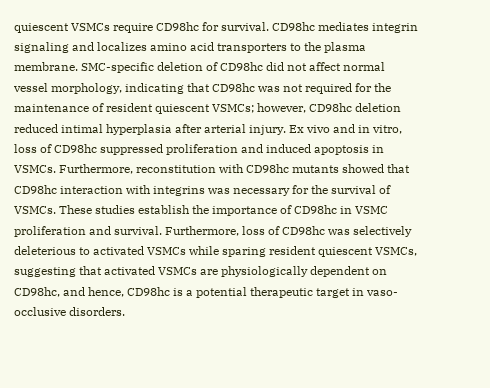quiescent VSMCs require CD98hc for survival. CD98hc mediates integrin signaling and localizes amino acid transporters to the plasma membrane. SMC-specific deletion of CD98hc did not affect normal vessel morphology, indicating that CD98hc was not required for the maintenance of resident quiescent VSMCs; however, CD98hc deletion reduced intimal hyperplasia after arterial injury. Ex vivo and in vitro, loss of CD98hc suppressed proliferation and induced apoptosis in VSMCs. Furthermore, reconstitution with CD98hc mutants showed that CD98hc interaction with integrins was necessary for the survival of VSMCs. These studies establish the importance of CD98hc in VSMC proliferation and survival. Furthermore, loss of CD98hc was selectively deleterious to activated VSMCs while sparing resident quiescent VSMCs, suggesting that activated VSMCs are physiologically dependent on CD98hc, and hence, CD98hc is a potential therapeutic target in vaso-occlusive disorders.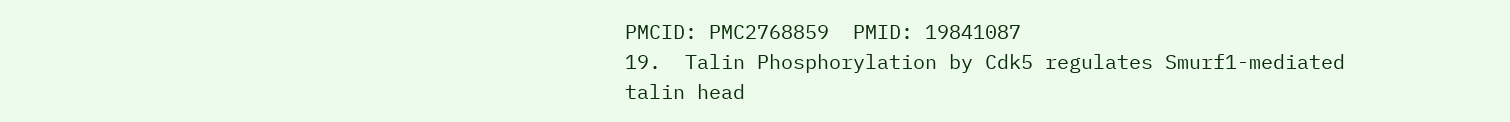PMCID: PMC2768859  PMID: 19841087
19.  Talin Phosphorylation by Cdk5 regulates Smurf1-mediated talin head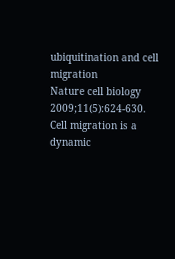ubiquitination and cell migration
Nature cell biology  2009;11(5):624-630.
Cell migration is a dynamic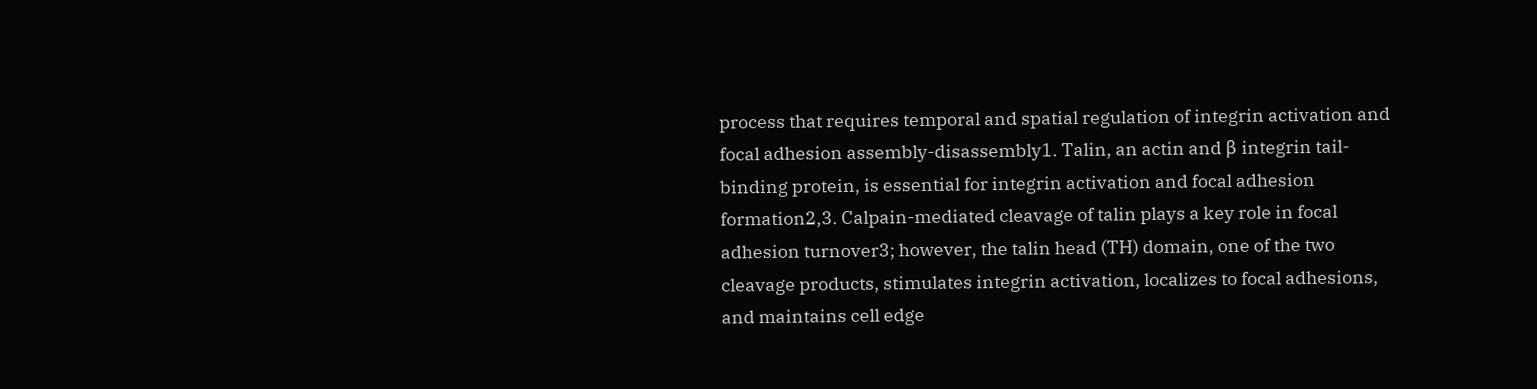process that requires temporal and spatial regulation of integrin activation and focal adhesion assembly-disassembly1. Talin, an actin and β integrin tail-binding protein, is essential for integrin activation and focal adhesion formation2,3. Calpain-mediated cleavage of talin plays a key role in focal adhesion turnover3; however, the talin head (TH) domain, one of the two cleavage products, stimulates integrin activation, localizes to focal adhesions, and maintains cell edge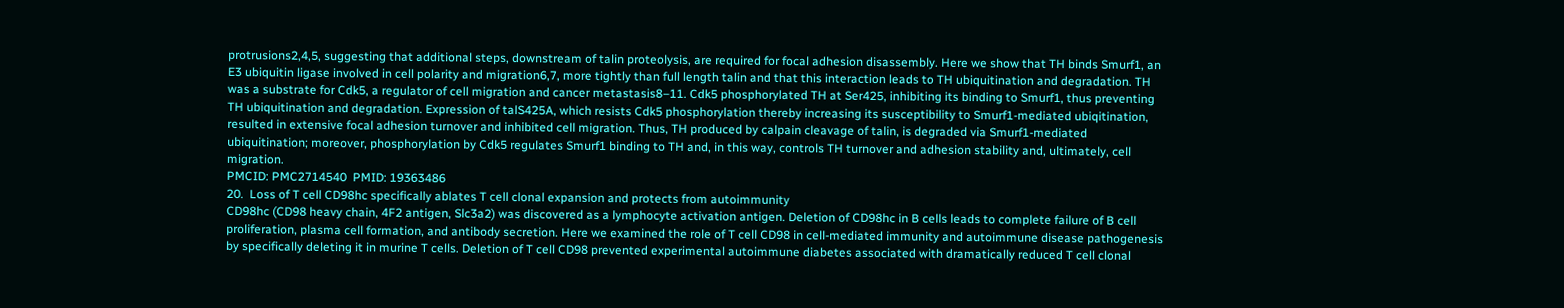protrusions2,4,5, suggesting that additional steps, downstream of talin proteolysis, are required for focal adhesion disassembly. Here we show that TH binds Smurf1, an E3 ubiquitin ligase involved in cell polarity and migration6,7, more tightly than full length talin and that this interaction leads to TH ubiquitination and degradation. TH was a substrate for Cdk5, a regulator of cell migration and cancer metastasis8–11. Cdk5 phosphorylated TH at Ser425, inhibiting its binding to Smurf1, thus preventing TH ubiquitination and degradation. Expression of talS425A, which resists Cdk5 phosphorylation thereby increasing its susceptibility to Smurf1-mediated ubiqitination, resulted in extensive focal adhesion turnover and inhibited cell migration. Thus, TH produced by calpain cleavage of talin, is degraded via Smurf1-mediated ubiquitination; moreover, phosphorylation by Cdk5 regulates Smurf1 binding to TH and, in this way, controls TH turnover and adhesion stability and, ultimately, cell migration.
PMCID: PMC2714540  PMID: 19363486
20.  Loss of T cell CD98hc specifically ablates T cell clonal expansion and protects from autoimmunity
CD98hc (CD98 heavy chain, 4F2 antigen, Slc3a2) was discovered as a lymphocyte activation antigen. Deletion of CD98hc in B cells leads to complete failure of B cell proliferation, plasma cell formation, and antibody secretion. Here we examined the role of T cell CD98 in cell-mediated immunity and autoimmune disease pathogenesis by specifically deleting it in murine T cells. Deletion of T cell CD98 prevented experimental autoimmune diabetes associated with dramatically reduced T cell clonal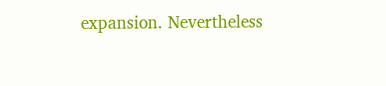expansion. Nevertheless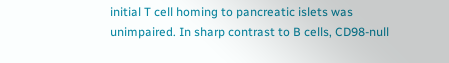initial T cell homing to pancreatic islets was unimpaired. In sharp contrast to B cells, CD98-null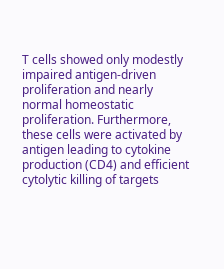T cells showed only modestly impaired antigen-driven proliferation and nearly normal homeostatic proliferation. Furthermore, these cells were activated by antigen leading to cytokine production (CD4) and efficient cytolytic killing of targets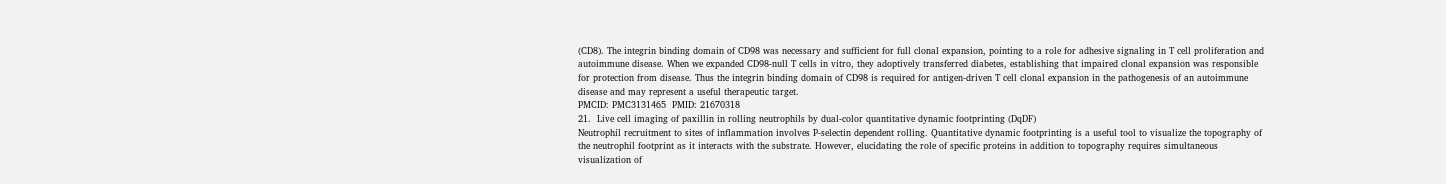(CD8). The integrin binding domain of CD98 was necessary and sufficient for full clonal expansion, pointing to a role for adhesive signaling in T cell proliferation and autoimmune disease. When we expanded CD98-null T cells in vitro, they adoptively transferred diabetes, establishing that impaired clonal expansion was responsible for protection from disease. Thus the integrin binding domain of CD98 is required for antigen-driven T cell clonal expansion in the pathogenesis of an autoimmune disease and may represent a useful therapeutic target.
PMCID: PMC3131465  PMID: 21670318
21.  Live cell imaging of paxillin in rolling neutrophils by dual-color quantitative dynamic footprinting (DqDF)
Neutrophil recruitment to sites of inflammation involves P-selectin dependent rolling. Quantitative dynamic footprinting is a useful tool to visualize the topography of the neutrophil footprint as it interacts with the substrate. However, elucidating the role of specific proteins in addition to topography requires simultaneous visualization of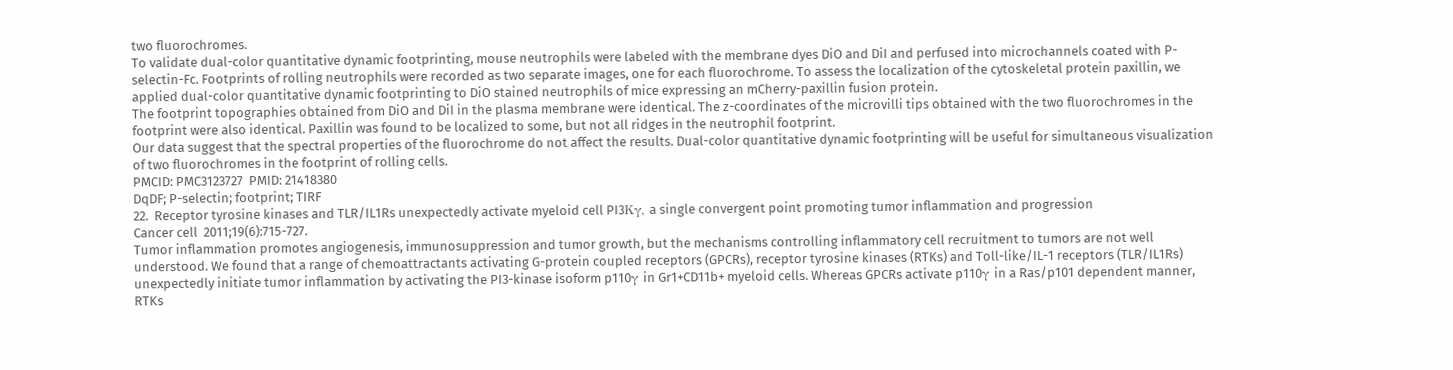two fluorochromes.
To validate dual-color quantitative dynamic footprinting, mouse neutrophils were labeled with the membrane dyes DiO and DiI and perfused into microchannels coated with P-selectin-Fc. Footprints of rolling neutrophils were recorded as two separate images, one for each fluorochrome. To assess the localization of the cytoskeletal protein paxillin, we applied dual-color quantitative dynamic footprinting to DiO stained neutrophils of mice expressing an mCherry-paxillin fusion protein.
The footprint topographies obtained from DiO and DiI in the plasma membrane were identical. The z-coordinates of the microvilli tips obtained with the two fluorochromes in the footprint were also identical. Paxillin was found to be localized to some, but not all ridges in the neutrophil footprint.
Our data suggest that the spectral properties of the fluorochrome do not affect the results. Dual-color quantitative dynamic footprinting will be useful for simultaneous visualization of two fluorochromes in the footprint of rolling cells.
PMCID: PMC3123727  PMID: 21418380
DqDF; P-selectin; footprint; TIRF
22.  Receptor tyrosine kinases and TLR/IL1Rs unexpectedly activate myeloid cell PI3Kγ, a single convergent point promoting tumor inflammation and progression
Cancer cell  2011;19(6):715-727.
Tumor inflammation promotes angiogenesis, immunosuppression and tumor growth, but the mechanisms controlling inflammatory cell recruitment to tumors are not well understood. We found that a range of chemoattractants activating G-protein coupled receptors (GPCRs), receptor tyrosine kinases (RTKs) and Toll-like/IL-1 receptors (TLR/IL1Rs) unexpectedly initiate tumor inflammation by activating the PI3-kinase isoform p110γ in Gr1+CD11b+ myeloid cells. Whereas GPCRs activate p110γ in a Ras/p101 dependent manner, RTKs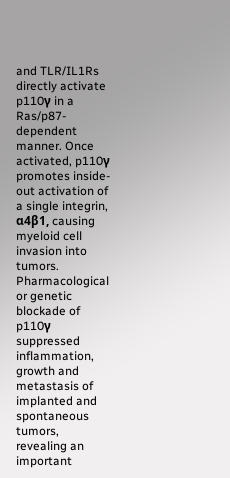and TLR/IL1Rs directly activate p110γ in a Ras/p87-dependent manner. Once activated, p110γ promotes inside-out activation of a single integrin, α4β1, causing myeloid cell invasion into tumors. Pharmacological or genetic blockade of p110γ suppressed inflammation, growth and metastasis of implanted and spontaneous tumors, revealing an important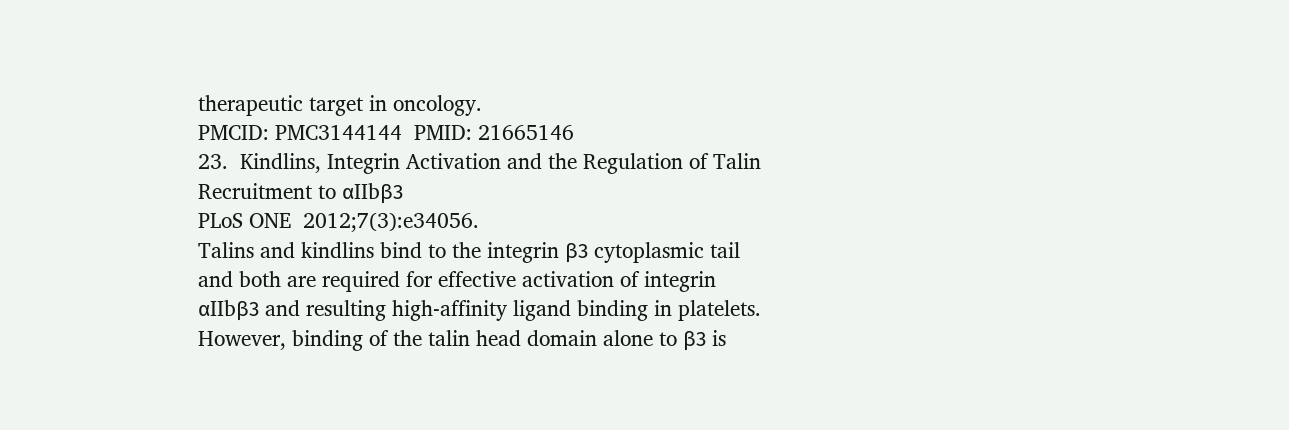therapeutic target in oncology.
PMCID: PMC3144144  PMID: 21665146
23.  Kindlins, Integrin Activation and the Regulation of Talin Recruitment to αIIbβ3
PLoS ONE  2012;7(3):e34056.
Talins and kindlins bind to the integrin β3 cytoplasmic tail and both are required for effective activation of integrin αIIbβ3 and resulting high-affinity ligand binding in platelets. However, binding of the talin head domain alone to β3 is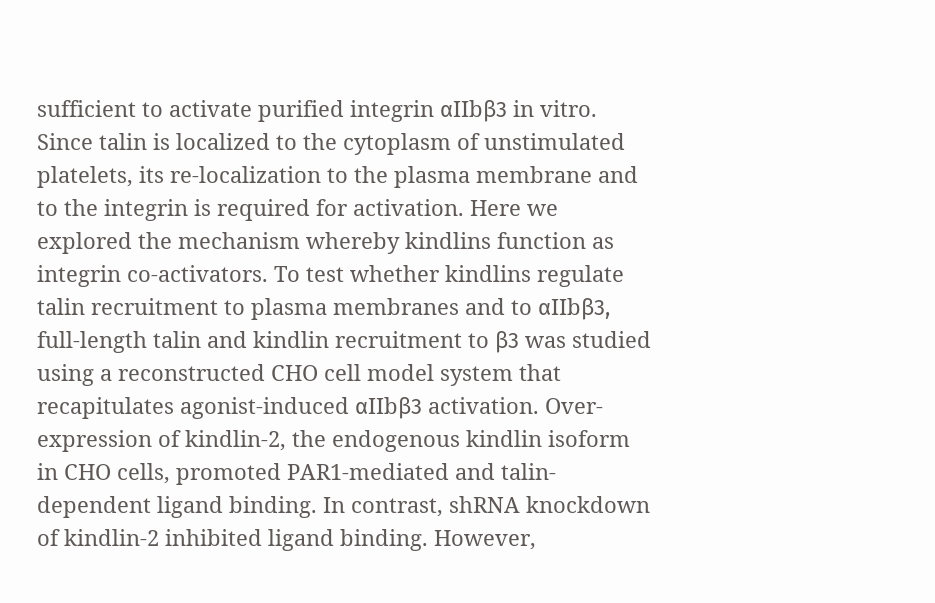sufficient to activate purified integrin αIIbβ3 in vitro. Since talin is localized to the cytoplasm of unstimulated platelets, its re-localization to the plasma membrane and to the integrin is required for activation. Here we explored the mechanism whereby kindlins function as integrin co-activators. To test whether kindlins regulate talin recruitment to plasma membranes and to αIIbβ3, full-length talin and kindlin recruitment to β3 was studied using a reconstructed CHO cell model system that recapitulates agonist-induced αIIbβ3 activation. Over-expression of kindlin-2, the endogenous kindlin isoform in CHO cells, promoted PAR1-mediated and talin-dependent ligand binding. In contrast, shRNA knockdown of kindlin-2 inhibited ligand binding. However,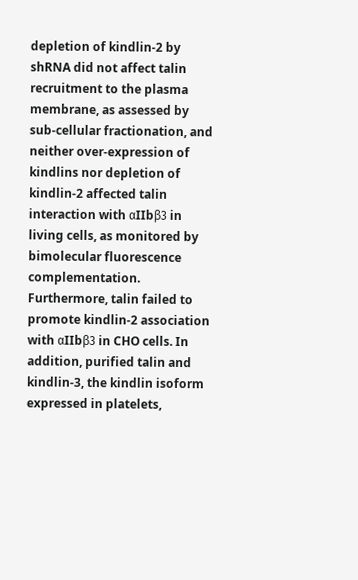depletion of kindlin-2 by shRNA did not affect talin recruitment to the plasma membrane, as assessed by sub-cellular fractionation, and neither over-expression of kindlins nor depletion of kindlin-2 affected talin interaction with αIIbβ3 in living cells, as monitored by bimolecular fluorescence complementation. Furthermore, talin failed to promote kindlin-2 association with αIIbβ3 in CHO cells. In addition, purified talin and kindlin-3, the kindlin isoform expressed in platelets,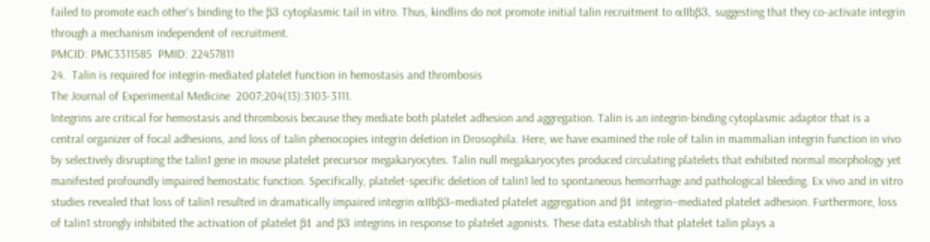failed to promote each other's binding to the β3 cytoplasmic tail in vitro. Thus, kindlins do not promote initial talin recruitment to αIIbβ3, suggesting that they co-activate integrin through a mechanism independent of recruitment.
PMCID: PMC3311585  PMID: 22457811
24.  Talin is required for integrin-mediated platelet function in hemostasis and thrombosis
The Journal of Experimental Medicine  2007;204(13):3103-3111.
Integrins are critical for hemostasis and thrombosis because they mediate both platelet adhesion and aggregation. Talin is an integrin-binding cytoplasmic adaptor that is a central organizer of focal adhesions, and loss of talin phenocopies integrin deletion in Drosophila. Here, we have examined the role of talin in mammalian integrin function in vivo by selectively disrupting the talin1 gene in mouse platelet precursor megakaryocytes. Talin null megakaryocytes produced circulating platelets that exhibited normal morphology yet manifested profoundly impaired hemostatic function. Specifically, platelet-specific deletion of talin1 led to spontaneous hemorrhage and pathological bleeding. Ex vivo and in vitro studies revealed that loss of talin1 resulted in dramatically impaired integrin αIIbβ3-mediated platelet aggregation and β1 integrin–mediated platelet adhesion. Furthermore, loss of talin1 strongly inhibited the activation of platelet β1 and β3 integrins in response to platelet agonists. These data establish that platelet talin plays a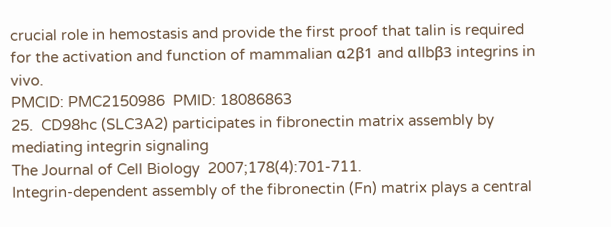crucial role in hemostasis and provide the first proof that talin is required for the activation and function of mammalian α2β1 and αIIbβ3 integrins in vivo.
PMCID: PMC2150986  PMID: 18086863
25.  CD98hc (SLC3A2) participates in fibronectin matrix assembly by mediating integrin signaling
The Journal of Cell Biology  2007;178(4):701-711.
Integrin-dependent assembly of the fibronectin (Fn) matrix plays a central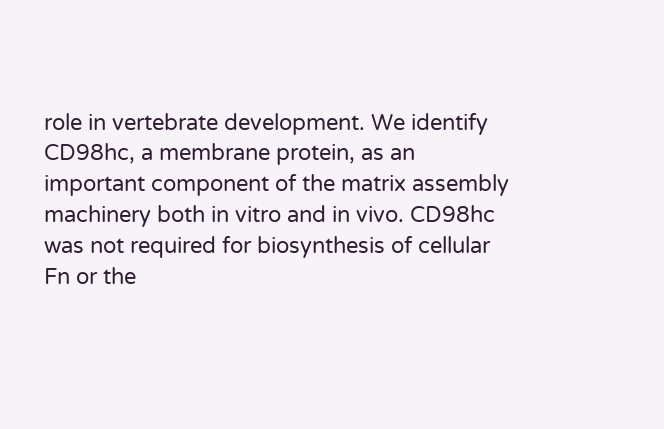role in vertebrate development. We identify CD98hc, a membrane protein, as an important component of the matrix assembly machinery both in vitro and in vivo. CD98hc was not required for biosynthesis of cellular Fn or the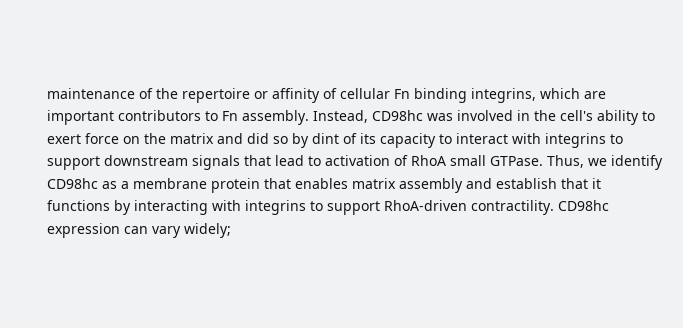maintenance of the repertoire or affinity of cellular Fn binding integrins, which are important contributors to Fn assembly. Instead, CD98hc was involved in the cell's ability to exert force on the matrix and did so by dint of its capacity to interact with integrins to support downstream signals that lead to activation of RhoA small GTPase. Thus, we identify CD98hc as a membrane protein that enables matrix assembly and establish that it functions by interacting with integrins to support RhoA-driven contractility. CD98hc expression can vary widely;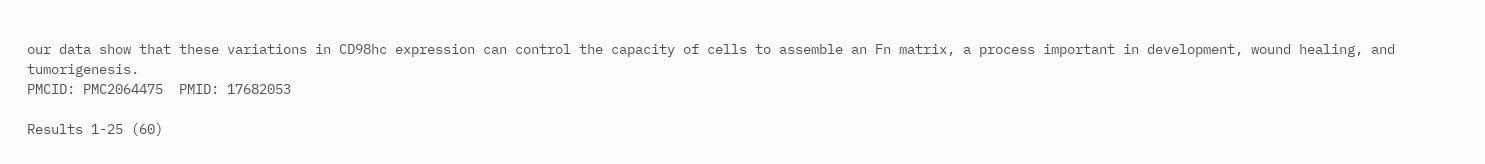our data show that these variations in CD98hc expression can control the capacity of cells to assemble an Fn matrix, a process important in development, wound healing, and tumorigenesis.
PMCID: PMC2064475  PMID: 17682053

Results 1-25 (60)